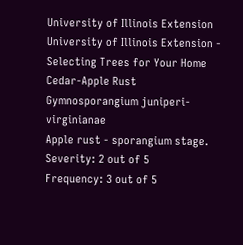University of Illinois Extension
University of Illinois Extension - Selecting Trees for Your Home
Cedar-Apple Rust
Gymnosporangium juniperi-virginianae
Apple rust - sporangium stage.
Severity: 2 out of 5
Frequency: 3 out of 5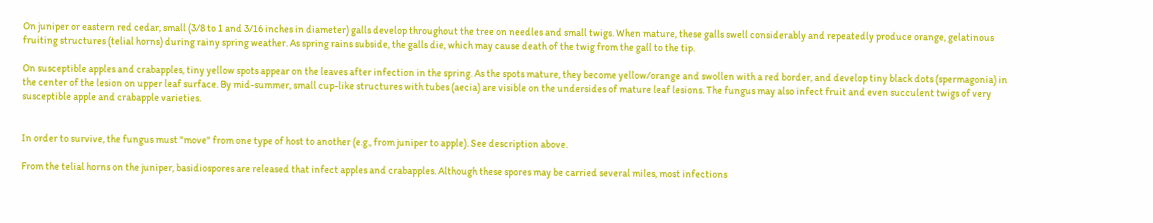On juniper or eastern red cedar, small (3/8 to 1 and 3/16 inches in diameter) galls develop throughout the tree on needles and small twigs. When mature, these galls swell considerably and repeatedly produce orange, gelatinous fruiting structures (telial horns) during rainy spring weather. As spring rains subside, the galls die, which may cause death of the twig from the gall to the tip.

On susceptible apples and crabapples, tiny yellow spots appear on the leaves after infection in the spring. As the spots mature, they become yellow/orange and swollen with a red border, and develop tiny black dots (spermagonia) in the center of the lesion on upper leaf surface. By mid-summer, small cup-like structures with tubes (aecia) are visible on the undersides of mature leaf lesions. The fungus may also infect fruit and even succulent twigs of very susceptible apple and crabapple varieties.


In order to survive, the fungus must "move" from one type of host to another (e.g., from juniper to apple). See description above.

From the telial horns on the juniper, basidiospores are released that infect apples and crabapples. Although these spores may be carried several miles, most infections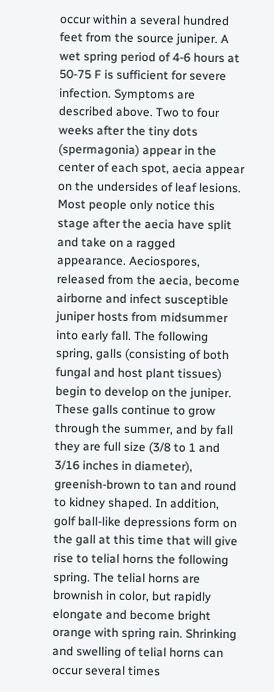occur within a several hundred feet from the source juniper. A wet spring period of 4-6 hours at 50-75 F is sufficient for severe infection. Symptoms are described above. Two to four weeks after the tiny dots (spermagonia) appear in the center of each spot, aecia appear on the undersides of leaf lesions. Most people only notice this stage after the aecia have split and take on a ragged appearance. Aeciospores, released from the aecia, become airborne and infect susceptible juniper hosts from midsummer into early fall. The following spring, galls (consisting of both fungal and host plant tissues) begin to develop on the juniper. These galls continue to grow through the summer, and by fall they are full size (3/8 to 1 and 3/16 inches in diameter), greenish-brown to tan and round to kidney shaped. In addition, golf ball-like depressions form on the gall at this time that will give rise to telial horns the following spring. The telial horns are brownish in color, but rapidly elongate and become bright orange with spring rain. Shrinking and swelling of telial horns can occur several times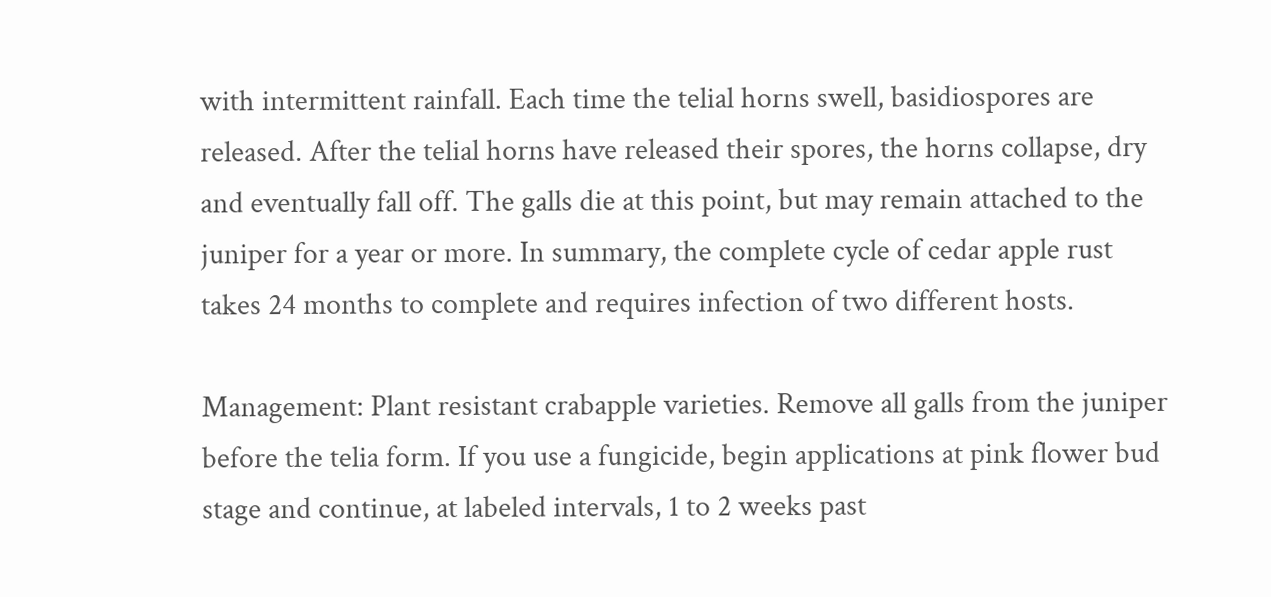with intermittent rainfall. Each time the telial horns swell, basidiospores are released. After the telial horns have released their spores, the horns collapse, dry and eventually fall off. The galls die at this point, but may remain attached to the juniper for a year or more. In summary, the complete cycle of cedar apple rust takes 24 months to complete and requires infection of two different hosts.

Management: Plant resistant crabapple varieties. Remove all galls from the juniper before the telia form. If you use a fungicide, begin applications at pink flower bud stage and continue, at labeled intervals, 1 to 2 weeks past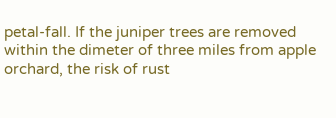petal-fall. If the juniper trees are removed within the dimeter of three miles from apple orchard, the risk of rust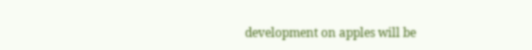development on apples will be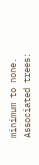minimum to none.
Associated trees: